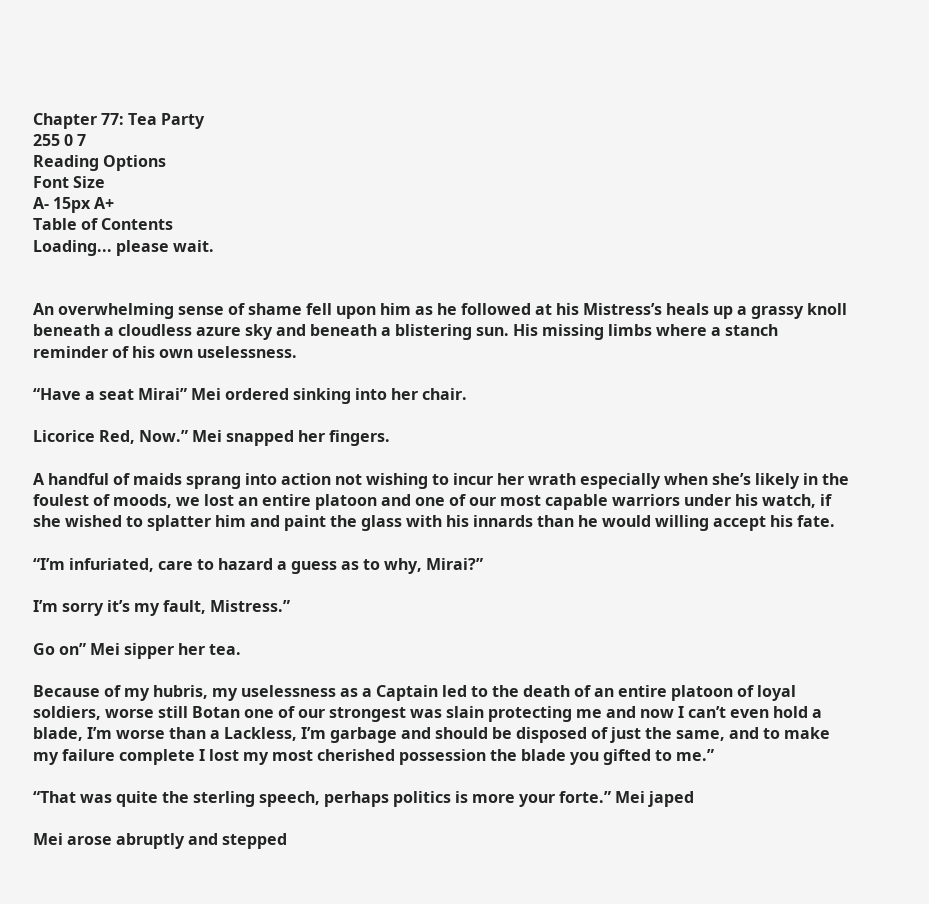Chapter 77: Tea Party
255 0 7
Reading Options
Font Size
A- 15px A+
Table of Contents
Loading... please wait.


An overwhelming sense of shame fell upon him as he followed at his Mistress’s heals up a grassy knoll beneath a cloudless azure sky and beneath a blistering sun. His missing limbs where a stanch reminder of his own uselessness.

“Have a seat Mirai” Mei ordered sinking into her chair.

Licorice Red, Now.” Mei snapped her fingers.

A handful of maids sprang into action not wishing to incur her wrath especially when she’s likely in the foulest of moods, we lost an entire platoon and one of our most capable warriors under his watch, if she wished to splatter him and paint the glass with his innards than he would willing accept his fate.

“I’m infuriated, care to hazard a guess as to why, Mirai?”

I’m sorry it’s my fault, Mistress.”

Go on” Mei sipper her tea.

Because of my hubris, my uselessness as a Captain led to the death of an entire platoon of loyal soldiers, worse still Botan one of our strongest was slain protecting me and now I can’t even hold a blade, I’m worse than a Lackless, I’m garbage and should be disposed of just the same, and to make my failure complete I lost my most cherished possession the blade you gifted to me.”

“That was quite the sterling speech, perhaps politics is more your forte.” Mei japed

Mei arose abruptly and stepped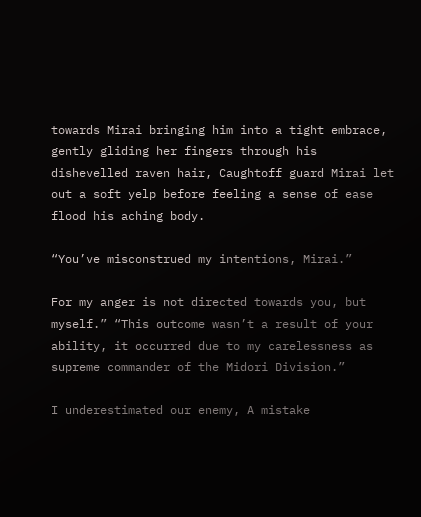towards Mirai bringing him into a tight embrace, gently gliding her fingers through his dishevelled raven hair, Caughtoff guard Mirai let out a soft yelp before feeling a sense of ease flood his aching body.

“You’ve misconstrued my intentions, Mirai.”

For my anger is not directed towards you, but myself.” “This outcome wasn’t a result of your ability, it occurred due to my carelessness as supreme commander of the Midori Division.”

I underestimated our enemy, A mistake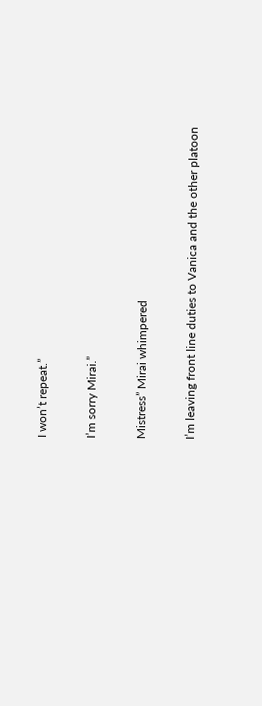I won’t repeat.”

I’m sorry Mirai.”

Mistress” Mirai whimpered

I’m leaving front line duties to Vanica and the other platoon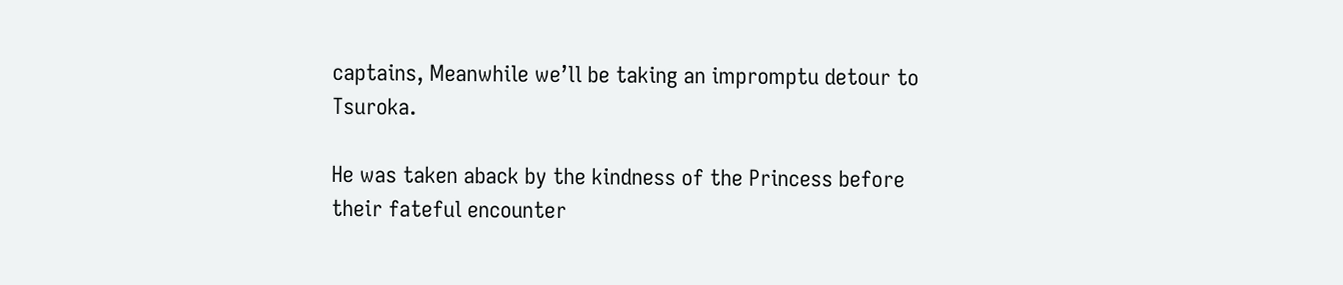captains, Meanwhile we’ll be taking an impromptu detour to Tsuroka.

He was taken aback by the kindness of the Princess before their fateful encounter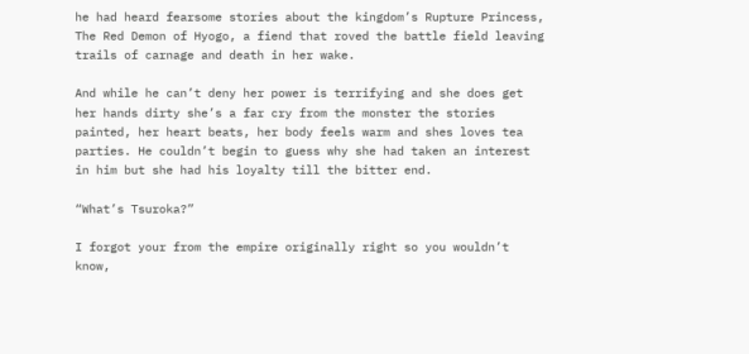he had heard fearsome stories about the kingdom’s Rupture Princess, The Red Demon of Hyogo, a fiend that roved the battle field leaving trails of carnage and death in her wake.

And while he can’t deny her power is terrifying and she does get her hands dirty she’s a far cry from the monster the stories painted, her heart beats, her body feels warm and shes loves tea parties. He couldn’t begin to guess why she had taken an interest in him but she had his loyalty till the bitter end.

“What’s Tsuroka?”

I forgot your from the empire originally right so you wouldn’t know,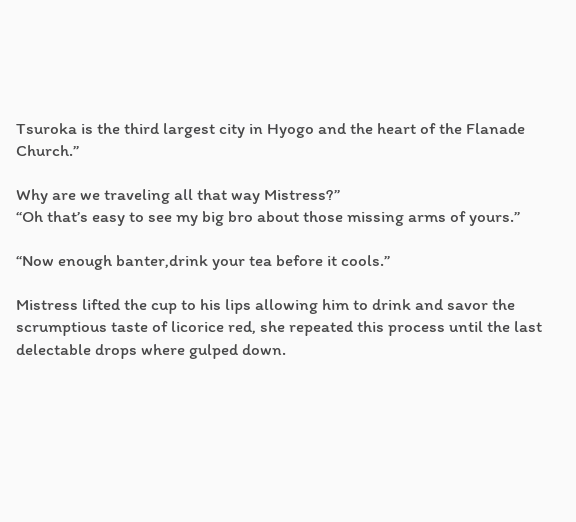Tsuroka is the third largest city in Hyogo and the heart of the Flanade Church.”

Why are we traveling all that way Mistress?”
“Oh that’s easy to see my big bro about those missing arms of yours.”

“Now enough banter,drink your tea before it cools.”

Mistress lifted the cup to his lips allowing him to drink and savor the scrumptious taste of licorice red, she repeated this process until the last delectable drops where gulped down.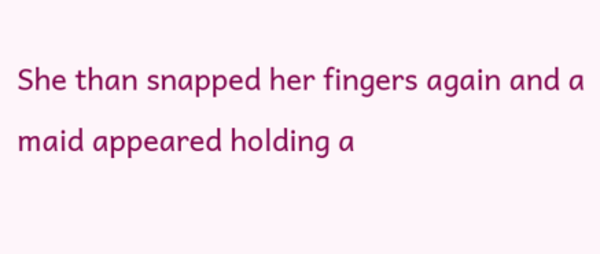She than snapped her fingers again and a maid appeared holding a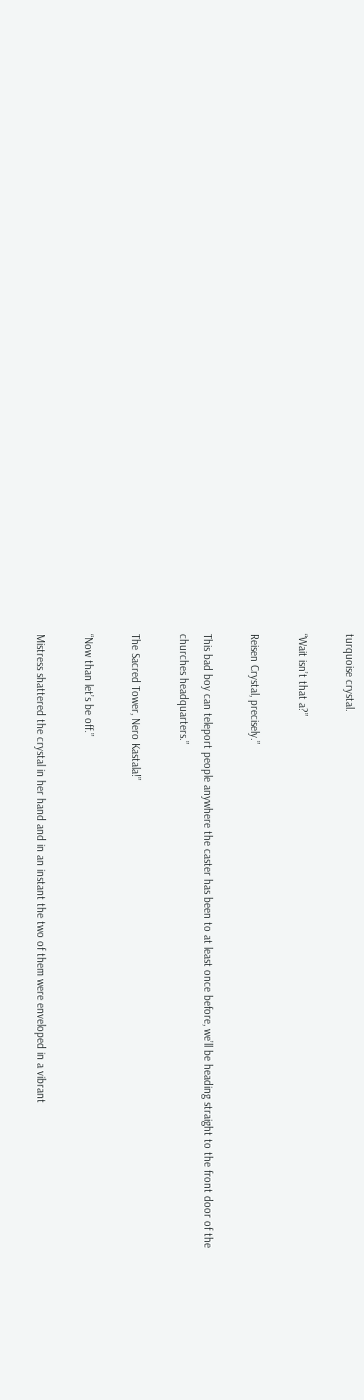turquoise crystal.

“Wait isn’t that a?”

Reisen Crystal, precisely.”

This bad boy can teleport people anywhere the caster has been to at least once before, we’ll be heading straight to the front door of the churches headquarters.”

The Sacred Tower, Nero Kastala!”

“Now than let’s be off.”

Mistress shattered the crystal in her hand and in an instant the two of them were enveloped in a vibrant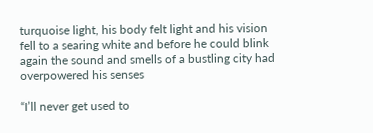turquoise light, his body felt light and his vision fell to a searing white and before he could blink again the sound and smells of a bustling city had overpowered his senses

“I’ll never get used to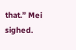that.” Mei sighed.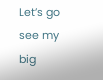Let’s go see my big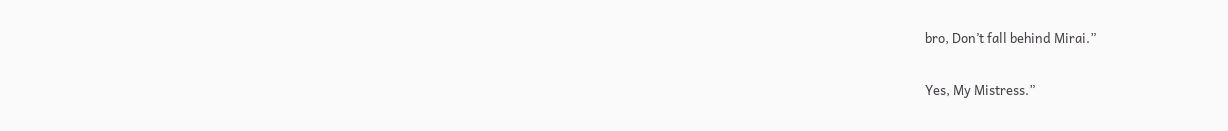bro, Don’t fall behind Mirai.”

Yes, My Mistress.”